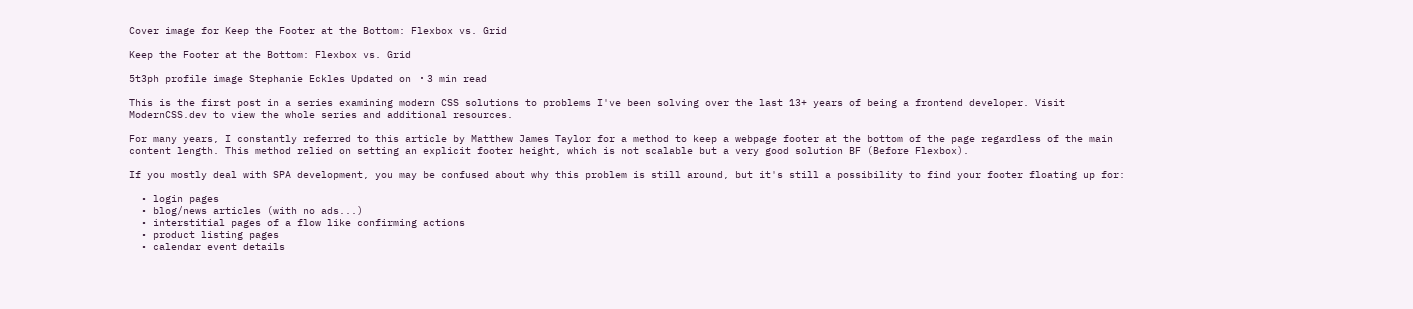Cover image for Keep the Footer at the Bottom: Flexbox vs. Grid

Keep the Footer at the Bottom: Flexbox vs. Grid

5t3ph profile image Stephanie Eckles Updated on ・3 min read

This is the first post in a series examining modern CSS solutions to problems I've been solving over the last 13+ years of being a frontend developer. Visit ModernCSS.dev to view the whole series and additional resources.

For many years, I constantly referred to this article by Matthew James Taylor for a method to keep a webpage footer at the bottom of the page regardless of the main content length. This method relied on setting an explicit footer height, which is not scalable but a very good solution BF (Before Flexbox).

If you mostly deal with SPA development, you may be confused about why this problem is still around, but it's still a possibility to find your footer floating up for:

  • login pages
  • blog/news articles (with no ads...)
  • interstitial pages of a flow like confirming actions
  • product listing pages
  • calendar event details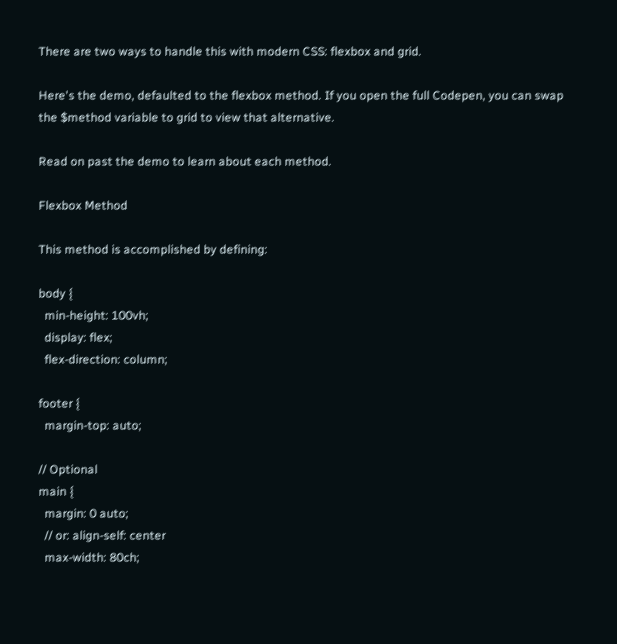There are two ways to handle this with modern CSS: flexbox and grid.

Here's the demo, defaulted to the flexbox method. If you open the full Codepen, you can swap the $method variable to grid to view that alternative.

Read on past the demo to learn about each method.

Flexbox Method

This method is accomplished by defining:

body {
  min-height: 100vh;
  display: flex;
  flex-direction: column;

footer {
  margin-top: auto;

// Optional
main {
  margin: 0 auto;
  // or: align-self: center
  max-width: 80ch;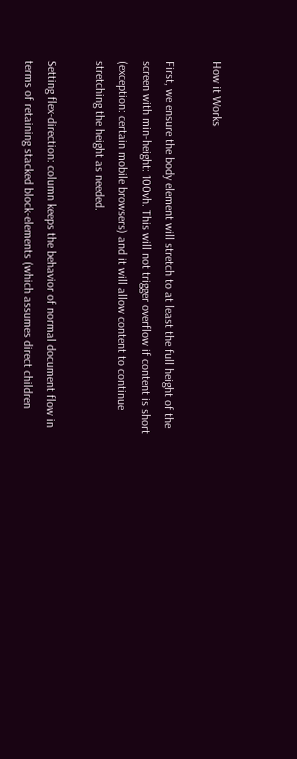How it Works

First, we ensure the body element will stretch to at least the full height of the screen with min-height: 100vh. This will not trigger overflow if content is short (exception: certain mobile browsers) and it will allow content to continue stretching the height as needed.

Setting flex-direction: column keeps the behavior of normal document flow in terms of retaining stacked block-elements (which assumes direct children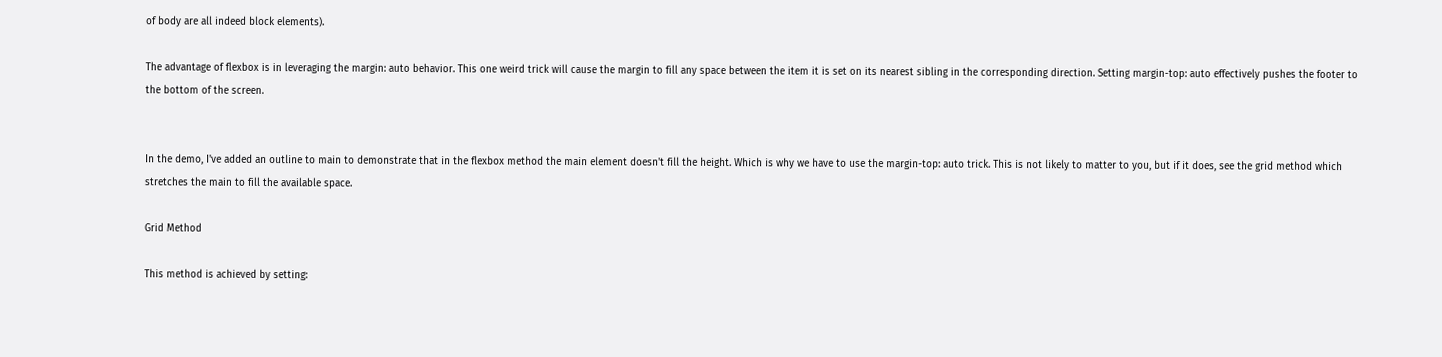of body are all indeed block elements).

The advantage of flexbox is in leveraging the margin: auto behavior. This one weird trick will cause the margin to fill any space between the item it is set on its nearest sibling in the corresponding direction. Setting margin-top: auto effectively pushes the footer to the bottom of the screen.


In the demo, I've added an outline to main to demonstrate that in the flexbox method the main element doesn't fill the height. Which is why we have to use the margin-top: auto trick. This is not likely to matter to you, but if it does, see the grid method which stretches the main to fill the available space.

Grid Method

This method is achieved by setting: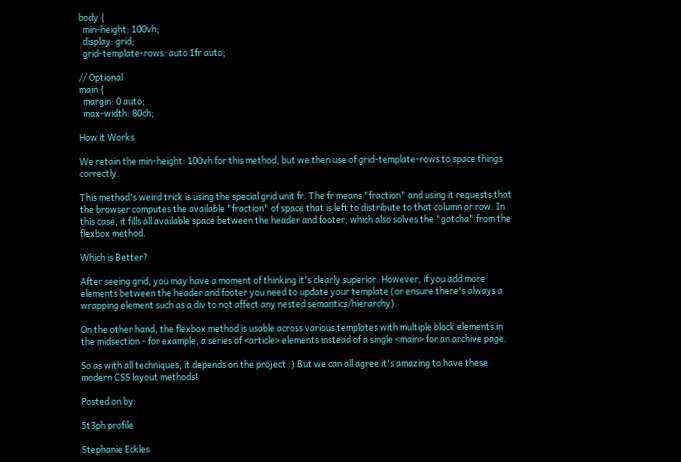body {
  min-height: 100vh;
  display: grid;
  grid-template-rows: auto 1fr auto;

// Optional
main {
  margin: 0 auto;
  max-width: 80ch;

How it Works

We retain the min-height: 100vh for this method, but we then use of grid-template-rows to space things correctly.

This method's weird trick is using the special grid unit fr. The fr means "fraction" and using it requests that the browser computes the available "fraction" of space that is left to distribute to that column or row. In this case, it fills all available space between the header and footer, which also solves the "gotcha" from the flexbox method.

Which is Better?

After seeing grid, you may have a moment of thinking it's clearly superior. However, if you add more elements between the header and footer you need to update your template (or ensure there's always a wrapping element such as a div to not affect any nested semantics/hierarchy).

On the other hand, the flexbox method is usable across various templates with multiple block elements in the midsection - for example, a series of <article> elements instead of a single <main> for an archive page.

So as with all techniques, it depends on the project :) But we can all agree it's amazing to have these modern CSS layout methods!

Posted on by:

5t3ph profile

Stephanie Eckles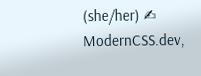(she/her) ✍ ModernCSS.dev,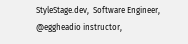StyleStage.dev,  Software Engineer,  @eggheadio instructor,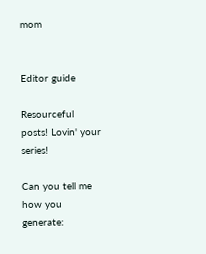mom


Editor guide

Resourceful posts! Lovin' your series!

Can you tell me how you generate: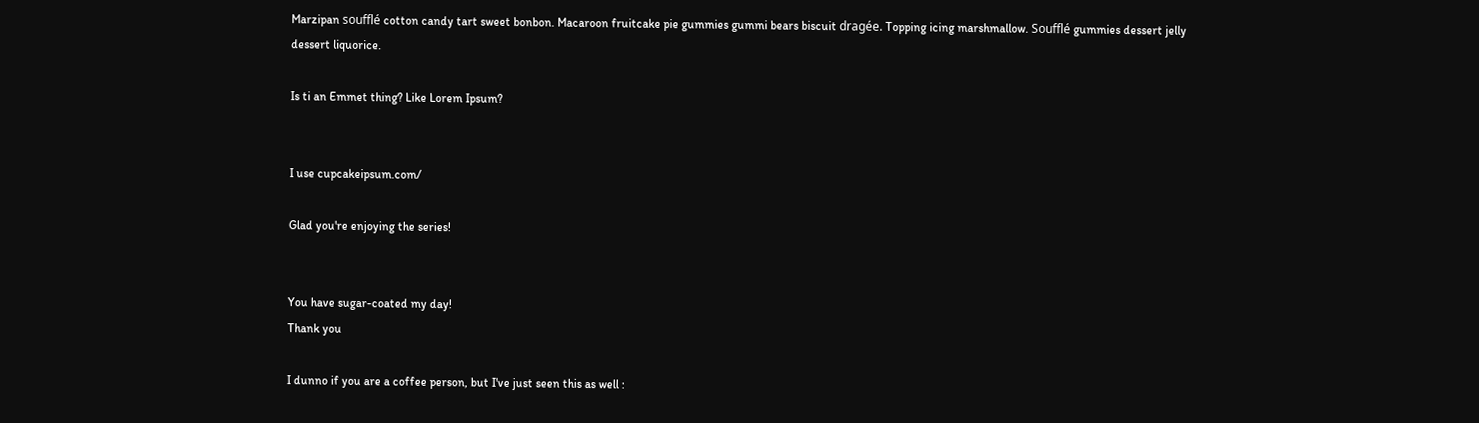Marzipan soufflé cotton candy tart sweet bonbon. Macaroon fruitcake pie gummies gummi bears biscuit dragée. Topping icing marshmallow. Soufflé gummies dessert jelly dessert liquorice.

Is ti an Emmet thing? Like Lorem Ipsum?


I use cupcakeipsum.com/

Glad you're enjoying the series!


You have sugar-coated my day!
Thank you

I dunno if you are a coffee person, but I've just seen this as well :